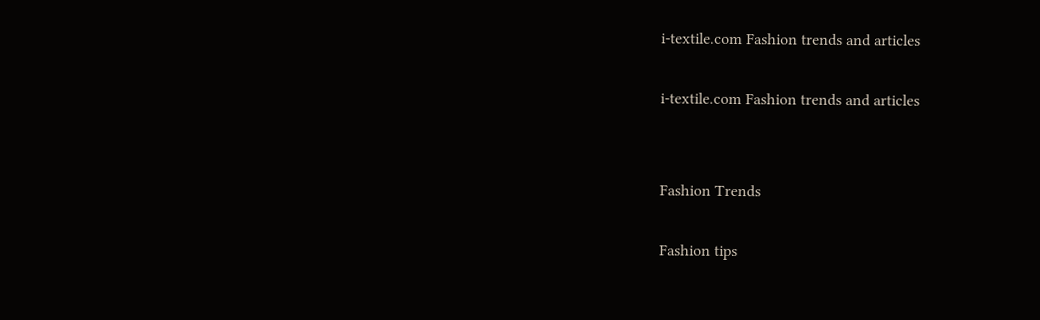i-textile.com Fashion trends and articles

i-textile.com Fashion trends and articles


Fashion Trends

Fashion tips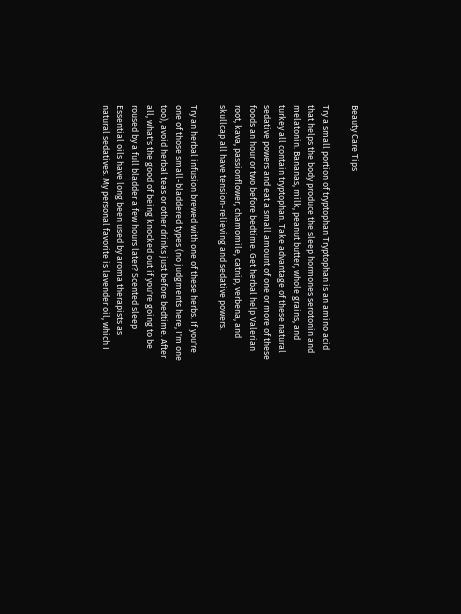Beauty Care Tips

Try a small portion of tryptophan Tryptophan is an amino acid that helps the body produce the sleep hormones serotonin and melatonin. Bananas, milk, peanut butter, whole grains, and turkey all contain tryptophan. Take advantage of these natural sedative powers and eat a small amount of one or more of these foods an hour or two before bedtime. Get herbal help Valerian root, kava, passionflower, chamomile, catnip, verbena, and skullcap all have tension-relieving and sedative powers.

Try an herbal infusion brewed with one of these herbs. If you're one of those small-bladdered types (no judgments here, I'm one too), avoid herbal teas or other drinks just before bedtime. After all, what's the good of being knocked out if you're going to be roused by a full bladder a few hours later? Scented sleep Essential oils have long been used by aroma therapists as natural sedatives. My personal favorite is lavender oil, which I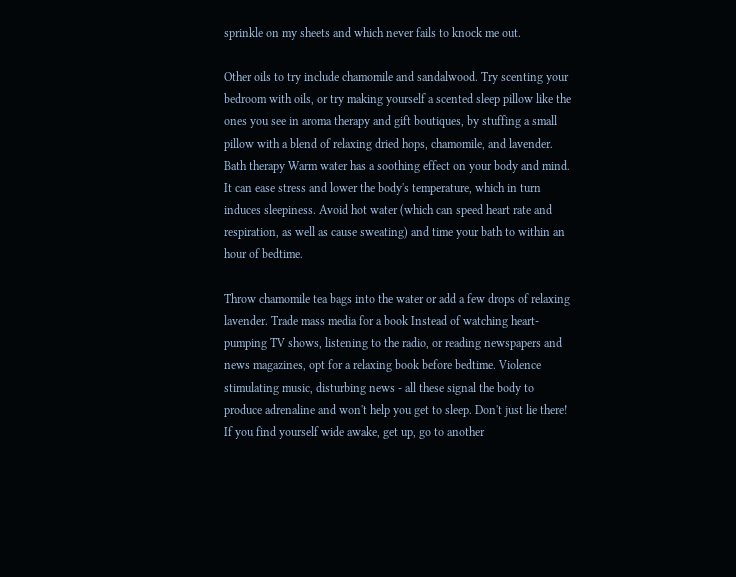sprinkle on my sheets and which never fails to knock me out.

Other oils to try include chamomile and sandalwood. Try scenting your bedroom with oils, or try making yourself a scented sleep pillow like the ones you see in aroma therapy and gift boutiques, by stuffing a small pillow with a blend of relaxing dried hops, chamomile, and lavender. Bath therapy Warm water has a soothing effect on your body and mind. It can ease stress and lower the body's temperature, which in turn induces sleepiness. Avoid hot water (which can speed heart rate and respiration, as well as cause sweating) and time your bath to within an hour of bedtime.

Throw chamomile tea bags into the water or add a few drops of relaxing lavender. Trade mass media for a book Instead of watching heart-pumping TV shows, listening to the radio, or reading newspapers and news magazines, opt for a relaxing book before bedtime. Violence stimulating music, disturbing news - all these signal the body to produce adrenaline and won't help you get to sleep. Don't just lie there! If you find yourself wide awake, get up, go to another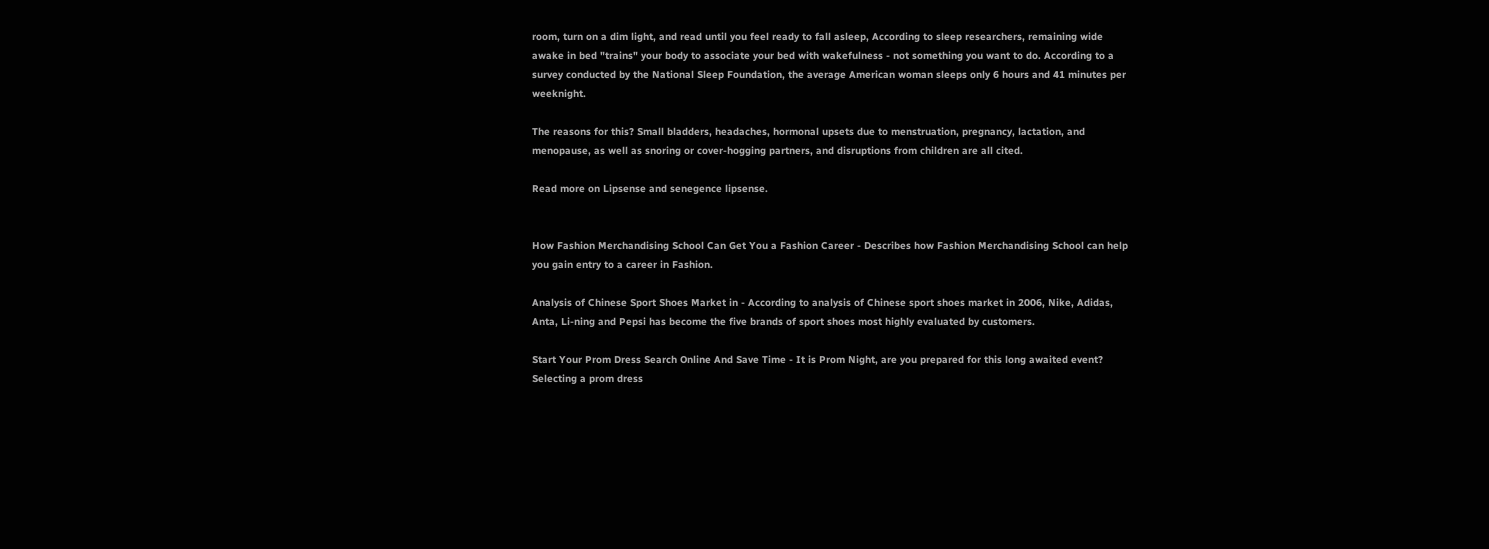room, turn on a dim light, and read until you feel ready to fall asleep, According to sleep researchers, remaining wide awake in bed "trains" your body to associate your bed with wakefulness - not something you want to do. According to a survey conducted by the National Sleep Foundation, the average American woman sleeps only 6 hours and 41 minutes per weeknight.

The reasons for this? Small bladders, headaches, hormonal upsets due to menstruation, pregnancy, lactation, and menopause, as well as snoring or cover-hogging partners, and disruptions from children are all cited.

Read more on Lipsense and senegence lipsense.


How Fashion Merchandising School Can Get You a Fashion Career - Describes how Fashion Merchandising School can help you gain entry to a career in Fashion.

Analysis of Chinese Sport Shoes Market in - According to analysis of Chinese sport shoes market in 2006, Nike, Adidas, Anta, Li-ning and Pepsi has become the five brands of sport shoes most highly evaluated by customers.

Start Your Prom Dress Search Online And Save Time - It is Prom Night, are you prepared for this long awaited event? Selecting a prom dress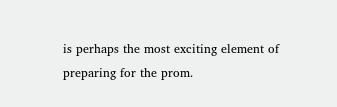is perhaps the most exciting element of preparing for the prom.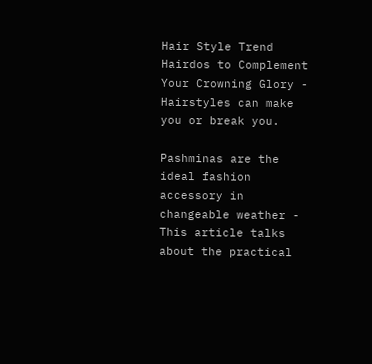Hair Style Trend Hairdos to Complement Your Crowning Glory - Hairstyles can make you or break you.

Pashminas are the ideal fashion accessory in changeable weather - This article talks about the practical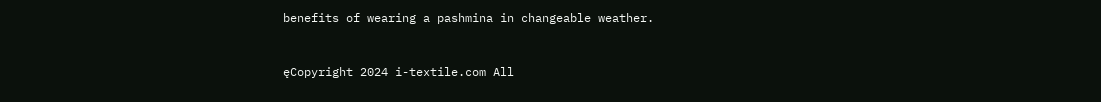benefits of wearing a pashmina in changeable weather.


ęCopyright 2024 i-textile.com All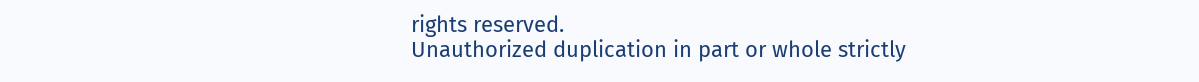rights reserved.
Unauthorized duplication in part or whole strictly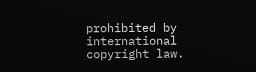prohibited by international copyright law.